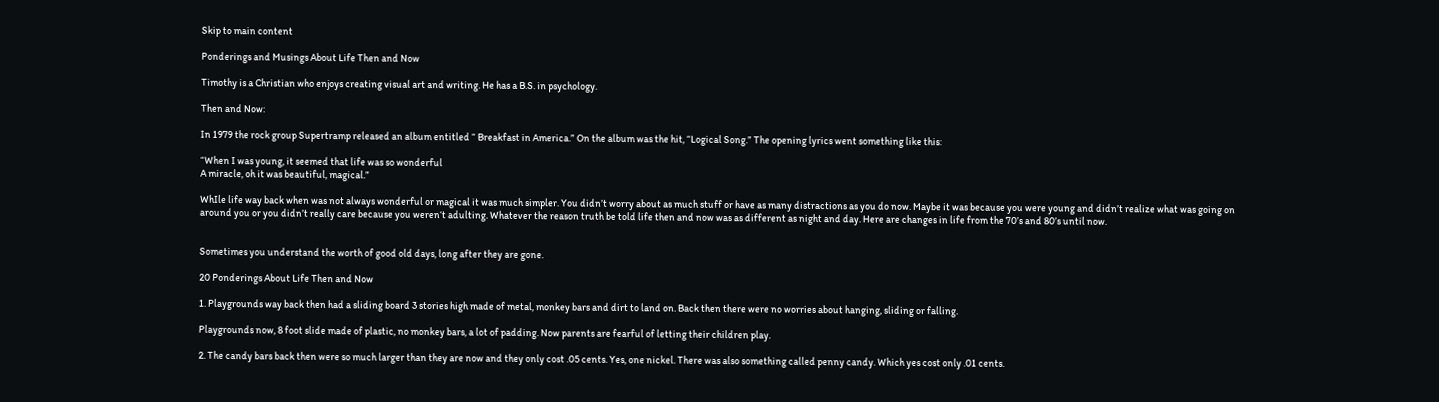Skip to main content

Ponderings and Musings About Life Then and Now

Timothy is a Christian who enjoys creating visual art and writing. He has a B.S. in psychology.

Then and Now:

In 1979 the rock group Supertramp released an album entitled “ Breakfast in America.” On the album was the hit, “Logical Song.” The opening lyrics went something like this:

“When I was young, it seemed that life was so wonderful
A miracle, oh it was beautiful, magical.”

WhIle life way back when was not always wonderful or magical it was much simpler. You didn’t worry about as much stuff or have as many distractions as you do now. Maybe it was because you were young and didn’t realize what was going on around you or you didn’t really care because you weren‘t adulting. Whatever the reason truth be told life then and now was as different as night and day. Here are changes in life from the 70’s and 80’s until now.


Sometimes you understand the worth of good old days, long after they are gone.

20 Ponderings About Life Then and Now

1. Playgrounds way back then had a sliding board 3 stories high made of metal, monkey bars and dirt to land on. Back then there were no worries about hanging, sliding or falling.

Playgrounds now, 8 foot slide made of plastic, no monkey bars, a lot of padding. Now parents are fearful of letting their children play.

2. The candy bars back then were so much larger than they are now and they only cost .05 cents. Yes, one nickel. There was also something called penny candy. Which yes cost only .01 cents.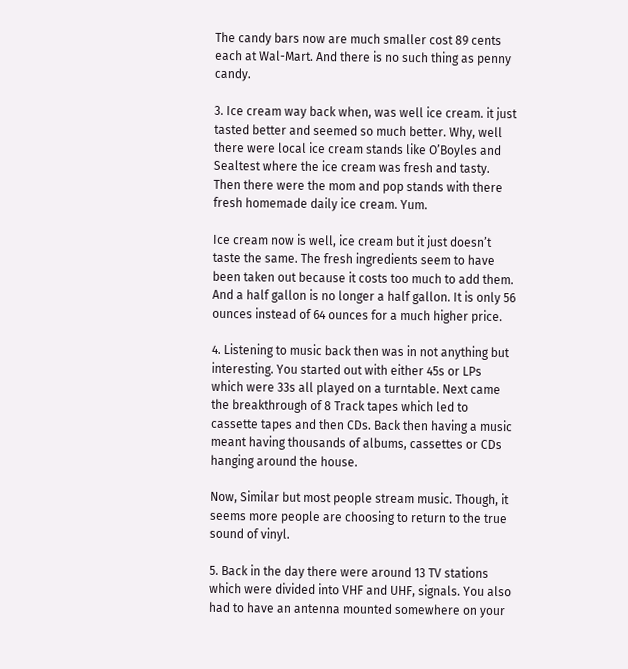The candy bars now are much smaller cost 89 cents each at Wal-Mart. And there is no such thing as penny candy.

3. Ice cream way back when, was well ice cream. it just tasted better and seemed so much better. Why, well there were local ice cream stands like O’Boyles and Sealtest where the ice cream was fresh and tasty. Then there were the mom and pop stands with there fresh homemade daily ice cream. Yum.

Ice cream now is well, ice cream but it just doesn’t taste the same. The fresh ingredients seem to have been taken out because it costs too much to add them. And a half gallon is no longer a half gallon. It is only 56 ounces instead of 64 ounces for a much higher price.

4. Listening to music back then was in not anything but interesting. You started out with either 45s or LPs which were 33s all played on a turntable. Next came the breakthrough of 8 Track tapes which led to cassette tapes and then CDs. Back then having a music meant having thousands of albums, cassettes or CDs hanging around the house.

Now, Similar but most people stream music. Though, it seems more people are choosing to return to the true sound of vinyl.

5. Back in the day there were around 13 TV stations which were divided into VHF and UHF, signals. You also had to have an antenna mounted somewhere on your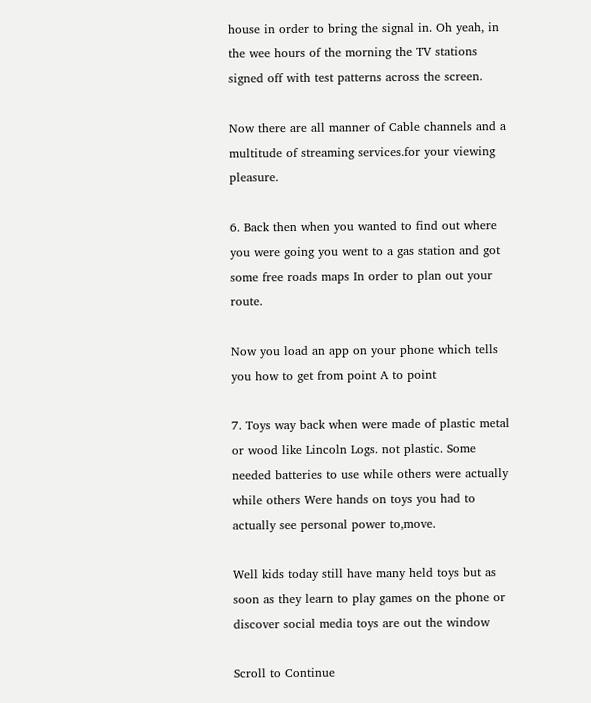house in order to bring the signal in. Oh yeah, in the wee hours of the morning the TV stations signed off with test patterns across the screen.

Now there are all manner of Cable channels and a multitude of streaming services.for your viewing pleasure.

6. Back then when you wanted to find out where you were going you went to a gas station and got some free roads maps In order to plan out your route.

Now you load an app on your phone which tells you how to get from point A to point

7. Toys way back when were made of plastic metal or wood like Lincoln Logs. not plastic. Some needed batteries to use while others were actually while others Were hands on toys you had to actually see personal power to,move.

Well kids today still have many held toys but as soon as they learn to play games on the phone or discover social media toys are out the window

Scroll to Continue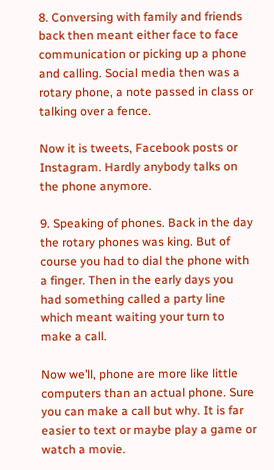8. Conversing with family and friends back then meant either face to face communication or picking up a phone and calling. Social media then was a rotary phone, a note passed in class or talking over a fence.

Now it is tweets, Facebook posts or Instagram. Hardly anybody talks on the phone anymore.

9. Speaking of phones. Back in the day the rotary phones was king. But of course you had to dial the phone with a finger. Then in the early days you had something called a party line which meant waiting your turn to make a call.

Now we’ll, phone are more like little computers than an actual phone. Sure you can make a call but why. It is far easier to text or maybe play a game or watch a movie.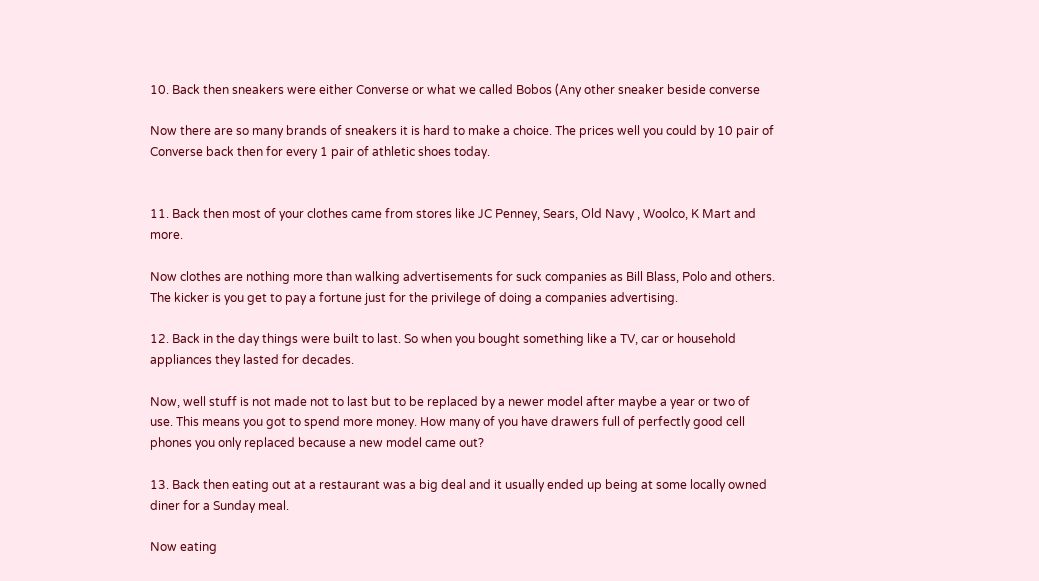10. Back then sneakers were either Converse or what we called Bobos (Any other sneaker beside converse

Now there are so many brands of sneakers it is hard to make a choice. The prices well you could by 10 pair of Converse back then for every 1 pair of athletic shoes today.


11. Back then most of your clothes came from stores like JC Penney, Sears, Old Navy , Woolco, K Mart and more.

Now clothes are nothing more than walking advertisements for suck companies as Bill Blass, Polo and others. The kicker is you get to pay a fortune just for the privilege of doing a companies advertising.

12. Back in the day things were built to last. So when you bought something like a TV, car or household appliances they lasted for decades.

Now, well stuff is not made not to last but to be replaced by a newer model after maybe a year or two of use. This means you got to spend more money. How many of you have drawers full of perfectly good cell phones you only replaced because a new model came out?

13. Back then eating out at a restaurant was a big deal and it usually ended up being at some locally owned diner for a Sunday meal.

Now eating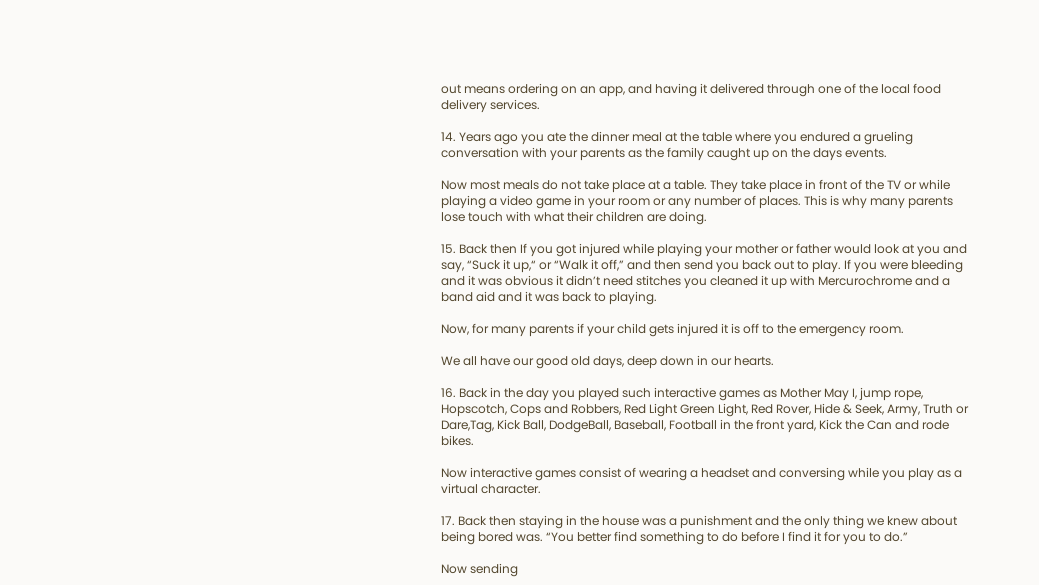out means ordering on an app, and having it delivered through one of the local food delivery services.

14. Years ago you ate the dinner meal at the table where you endured a grueling conversation with your parents as the family caught up on the days events.

Now most meals do not take place at a table. They take place in front of the TV or while playing a video game in your room or any number of places. This is why many parents lose touch with what their children are doing.

15. Back then If you got injured while playing your mother or father would look at you and say, “Suck it up,“ or “Walk it off,” and then send you back out to play. If you were bleeding and it was obvious it didn’t need stitches you cleaned it up with Mercurochrome and a band aid and it was back to playing.

Now, for many parents if your child gets injured it is off to the emergency room.

We all have our good old days, deep down in our hearts.

16. Back in the day you played such interactive games as Mother May I, jump rope, Hopscotch, Cops and Robbers, Red Light Green Light, Red Rover, Hide & Seek, Army, Truth or Dare,Tag, Kick Ball, DodgeBall, Baseball, Football in the front yard, Kick the Can and rode bikes.

Now interactive games consist of wearing a headset and conversing while you play as a virtual character.

17. Back then staying in the house was a punishment and the only thing we knew about being bored was. “You better find something to do before I find it for you to do.”

Now sending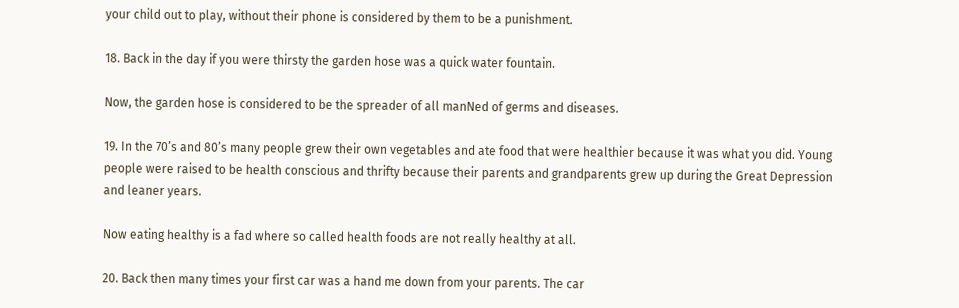your child out to play, without their phone is considered by them to be a punishment.

18. Back in the day if you were thirsty the garden hose was a quick water fountain.

Now, the garden hose is considered to be the spreader of all manNed of germs and diseases.

19. In the 70’s and 80’s many people grew their own vegetables and ate food that were healthier because it was what you did. Young people were raised to be health conscious and thrifty because their parents and grandparents grew up during the Great Depression and leaner years.

Now eating healthy is a fad where so called health foods are not really healthy at all.

20. Back then many times your first car was a hand me down from your parents. The car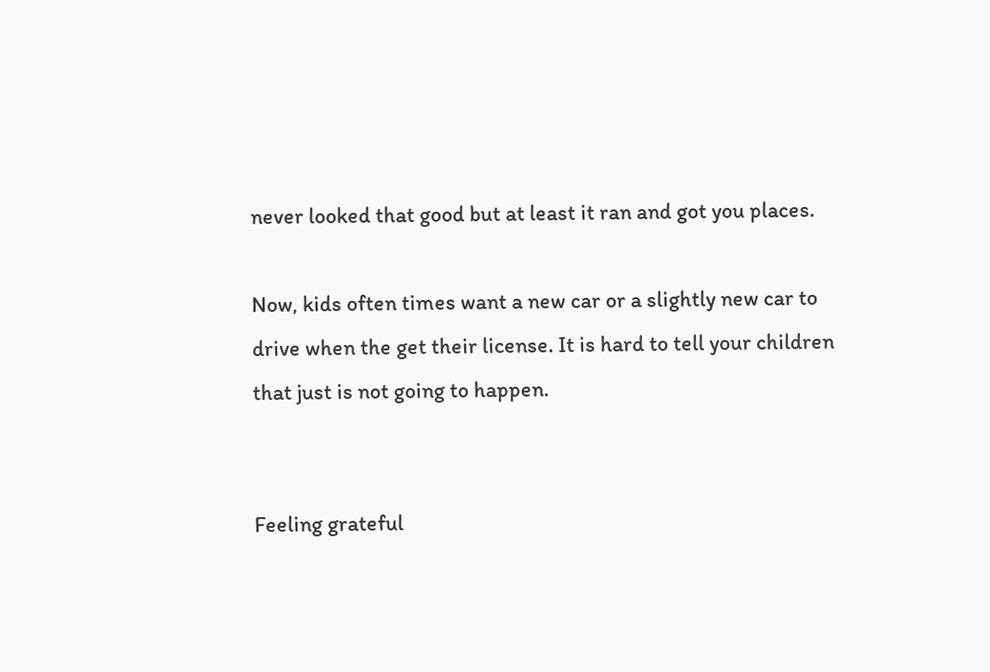never looked that good but at least it ran and got you places.

Now, kids often times want a new car or a slightly new car to drive when the get their license. It is hard to tell your children that just is not going to happen.


Feeling grateful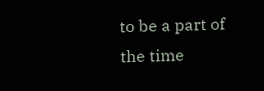to be a part of the time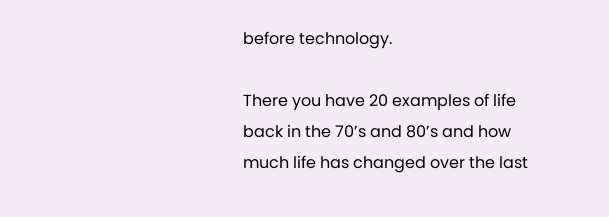before technology.

There you have 20 examples of life back in the 70’s and 80’s and how much life has changed over the last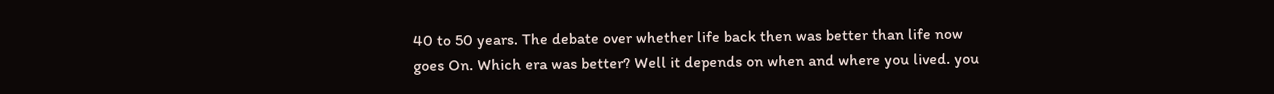40 to 50 years. The debate over whether life back then was better than life now goes On. Which era was better? Well it depends on when and where you lived. you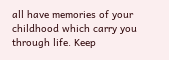all have memories of your childhood which carry you through life. Keep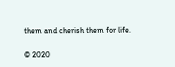them and cherish them for life.

© 2020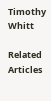Timothy Whitt

Related Articles